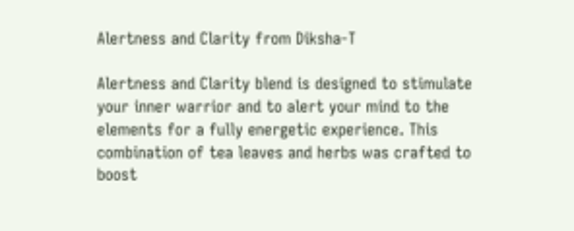Alertness and Clarity from Diksha-T

Alertness and Clarity blend is designed to stimulate your inner warrior and to alert your mind to the elements for a fully energetic experience. This combination of tea leaves and herbs was crafted to boost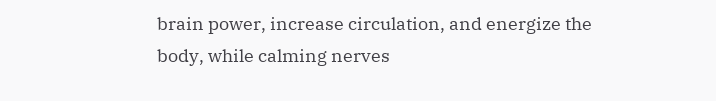brain power, increase circulation, and energize the body, while calming nerves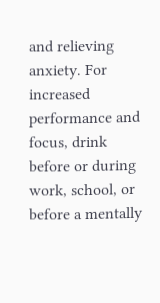and relieving anxiety. For increased performance and focus, drink before or during work, school, or before a mentally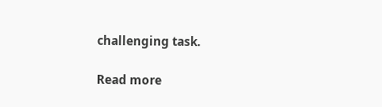challenging task.

Read more